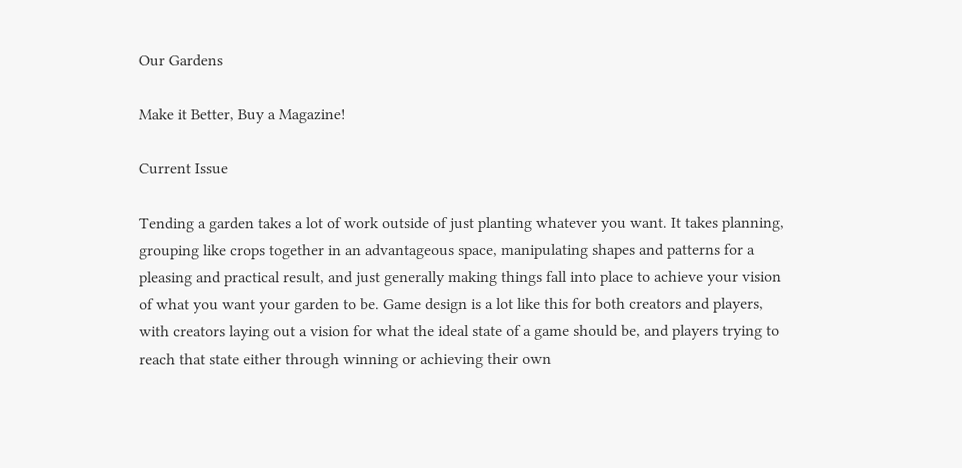Our Gardens

Make it Better, Buy a Magazine!

Current Issue

Tending a garden takes a lot of work outside of just planting whatever you want. It takes planning, grouping like crops together in an advantageous space, manipulating shapes and patterns for a pleasing and practical result, and just generally making things fall into place to achieve your vision of what you want your garden to be. Game design is a lot like this for both creators and players, with creators laying out a vision for what the ideal state of a game should be, and players trying to reach that state either through winning or achieving their own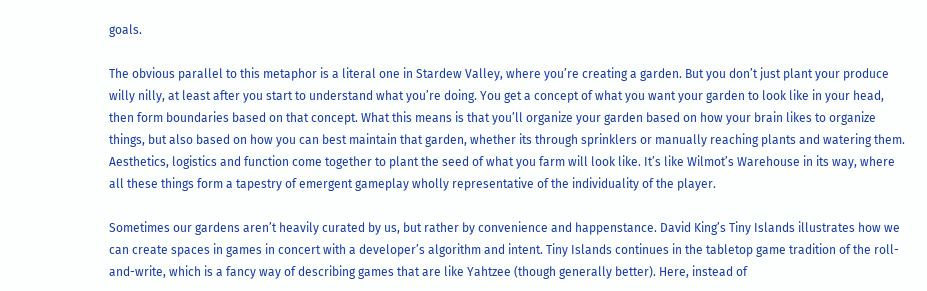goals.

The obvious parallel to this metaphor is a literal one in Stardew Valley, where you’re creating a garden. But you don’t just plant your produce willy nilly, at least after you start to understand what you’re doing. You get a concept of what you want your garden to look like in your head, then form boundaries based on that concept. What this means is that you’ll organize your garden based on how your brain likes to organize things, but also based on how you can best maintain that garden, whether its through sprinklers or manually reaching plants and watering them. Aesthetics, logistics and function come together to plant the seed of what you farm will look like. It’s like Wilmot’s Warehouse in its way, where all these things form a tapestry of emergent gameplay wholly representative of the individuality of the player.

Sometimes our gardens aren’t heavily curated by us, but rather by convenience and happenstance. David King’s Tiny Islands illustrates how we can create spaces in games in concert with a developer’s algorithm and intent. Tiny Islands continues in the tabletop game tradition of the roll-and-write, which is a fancy way of describing games that are like Yahtzee (though generally better). Here, instead of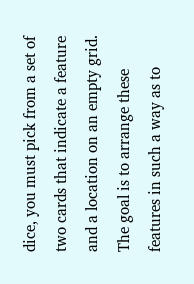dice, you must pick from a set of two cards that indicate a feature and a location on an empty grid. The goal is to arrange these features in such a way as to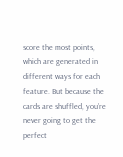score the most points, which are generated in different ways for each feature. But because the cards are shuffled, you’re never going to get the perfect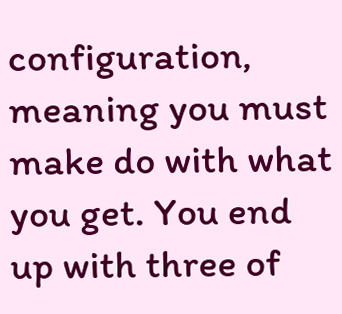configuration, meaning you must make do with what you get. You end up with three of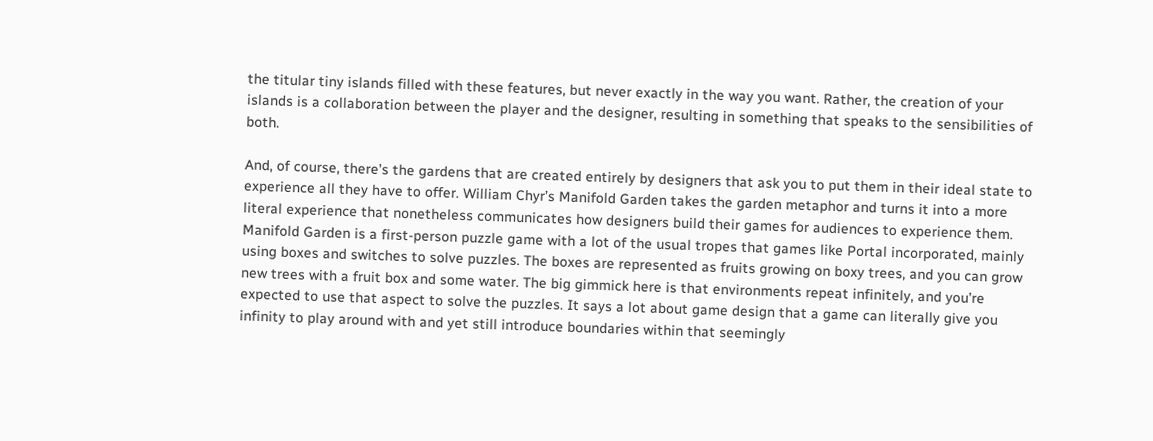the titular tiny islands filled with these features, but never exactly in the way you want. Rather, the creation of your islands is a collaboration between the player and the designer, resulting in something that speaks to the sensibilities of both.

And, of course, there’s the gardens that are created entirely by designers that ask you to put them in their ideal state to experience all they have to offer. William Chyr’s Manifold Garden takes the garden metaphor and turns it into a more literal experience that nonetheless communicates how designers build their games for audiences to experience them. Manifold Garden is a first-person puzzle game with a lot of the usual tropes that games like Portal incorporated, mainly using boxes and switches to solve puzzles. The boxes are represented as fruits growing on boxy trees, and you can grow new trees with a fruit box and some water. The big gimmick here is that environments repeat infinitely, and you’re expected to use that aspect to solve the puzzles. It says a lot about game design that a game can literally give you infinity to play around with and yet still introduce boundaries within that seemingly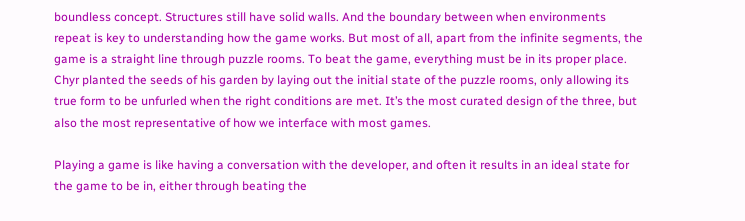boundless concept. Structures still have solid walls. And the boundary between when environments repeat is key to understanding how the game works. But most of all, apart from the infinite segments, the game is a straight line through puzzle rooms. To beat the game, everything must be in its proper place. Chyr planted the seeds of his garden by laying out the initial state of the puzzle rooms, only allowing its true form to be unfurled when the right conditions are met. It’s the most curated design of the three, but also the most representative of how we interface with most games.

Playing a game is like having a conversation with the developer, and often it results in an ideal state for the game to be in, either through beating the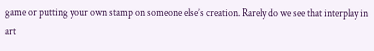game or putting your own stamp on someone else’s creation. Rarely do we see that interplay in art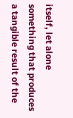itself, let alone something that produces a tangible result of the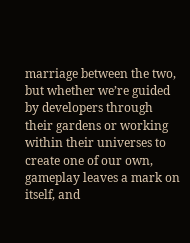marriage between the two, but whether we’re guided by developers through their gardens or working within their universes to create one of our own, gameplay leaves a mark on itself, and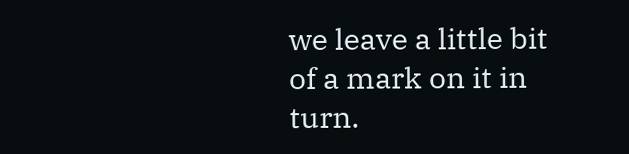we leave a little bit of a mark on it in turn.